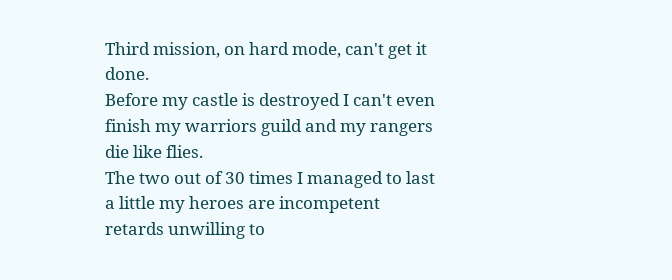Third mission, on hard mode, can't get it done.
Before my castle is destroyed I can't even finish my warriors guild and my rangers die like flies.
The two out of 30 times I managed to last a little my heroes are incompetent retards unwilling to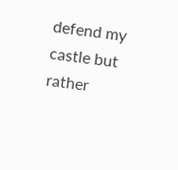defend my castle but rather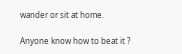wander or sit at home.

Anyone know how to beat it ?